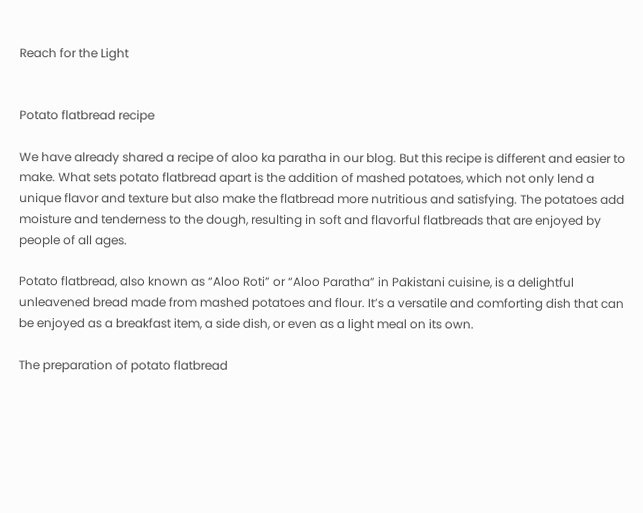Reach for the Light


Potato flatbread recipe

We have already shared a recipe of aloo ka paratha in our blog. But this recipe is different and easier to make. What sets potato flatbread apart is the addition of mashed potatoes, which not only lend a unique flavor and texture but also make the flatbread more nutritious and satisfying. The potatoes add moisture and tenderness to the dough, resulting in soft and flavorful flatbreads that are enjoyed by people of all ages.

Potato flatbread, also known as “Aloo Roti” or “Aloo Paratha” in Pakistani cuisine, is a delightful unleavened bread made from mashed potatoes and flour. It’s a versatile and comforting dish that can be enjoyed as a breakfast item, a side dish, or even as a light meal on its own.

The preparation of potato flatbread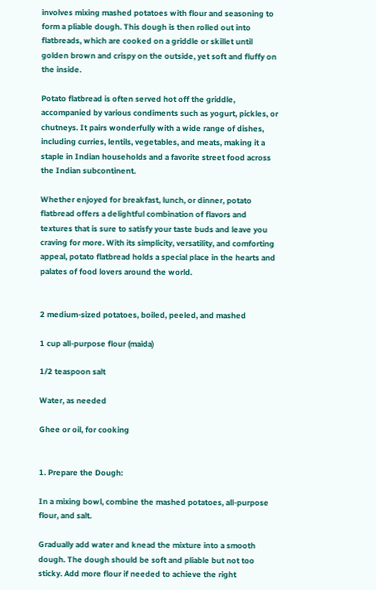involves mixing mashed potatoes with flour and seasoning to form a pliable dough. This dough is then rolled out into flatbreads, which are cooked on a griddle or skillet until golden brown and crispy on the outside, yet soft and fluffy on the inside.

Potato flatbread is often served hot off the griddle, accompanied by various condiments such as yogurt, pickles, or chutneys. It pairs wonderfully with a wide range of dishes, including curries, lentils, vegetables, and meats, making it a staple in Indian households and a favorite street food across the Indian subcontinent.

Whether enjoyed for breakfast, lunch, or dinner, potato flatbread offers a delightful combination of flavors and textures that is sure to satisfy your taste buds and leave you craving for more. With its simplicity, versatility, and comforting appeal, potato flatbread holds a special place in the hearts and palates of food lovers around the world.


2 medium-sized potatoes, boiled, peeled, and mashed

1 cup all-purpose flour (maida)

1/2 teaspoon salt

Water, as needed

Ghee or oil, for cooking


1. Prepare the Dough:

In a mixing bowl, combine the mashed potatoes, all-purpose flour, and salt.

Gradually add water and knead the mixture into a smooth dough. The dough should be soft and pliable but not too sticky. Add more flour if needed to achieve the right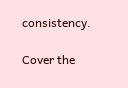consistency.

Cover the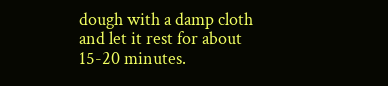dough with a damp cloth and let it rest for about 15-20 minutes.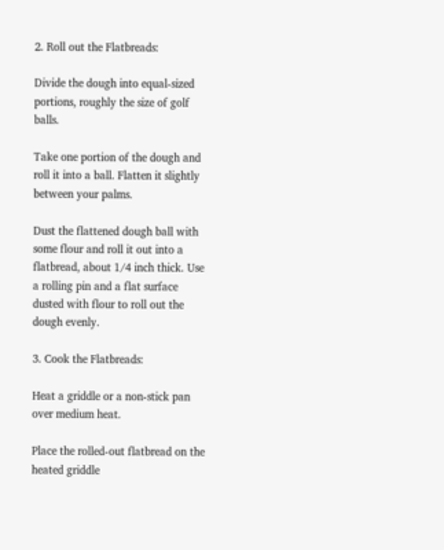2. Roll out the Flatbreads:

Divide the dough into equal-sized portions, roughly the size of golf balls.

Take one portion of the dough and roll it into a ball. Flatten it slightly between your palms.

Dust the flattened dough ball with some flour and roll it out into a flatbread, about 1/4 inch thick. Use a rolling pin and a flat surface dusted with flour to roll out the dough evenly.

3. Cook the Flatbreads:

Heat a griddle or a non-stick pan over medium heat.

Place the rolled-out flatbread on the heated griddle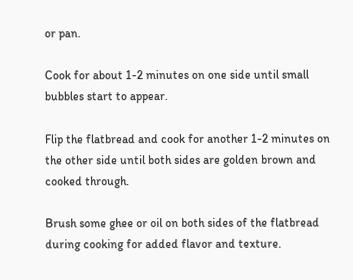or pan.

Cook for about 1-2 minutes on one side until small bubbles start to appear.

Flip the flatbread and cook for another 1-2 minutes on the other side until both sides are golden brown and cooked through.

Brush some ghee or oil on both sides of the flatbread during cooking for added flavor and texture.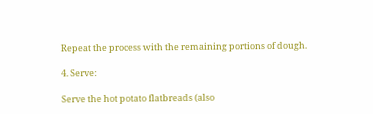Repeat the process with the remaining portions of dough.

4. Serve:

Serve the hot potato flatbreads (also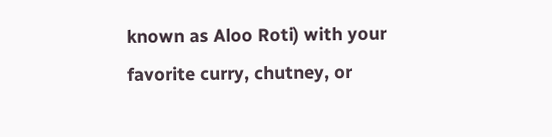known as Aloo Roti) with your favorite curry, chutney, or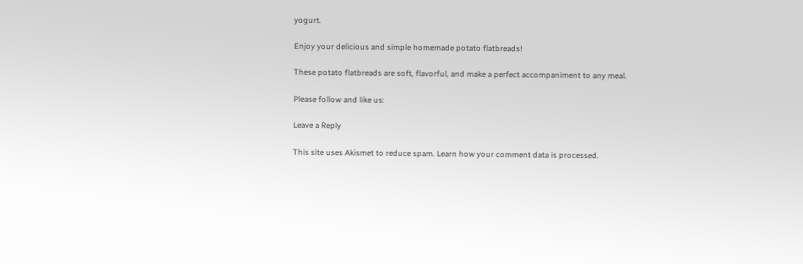yogurt.

Enjoy your delicious and simple homemade potato flatbreads!

These potato flatbreads are soft, flavorful, and make a perfect accompaniment to any meal.

Please follow and like us:

Leave a Reply

This site uses Akismet to reduce spam. Learn how your comment data is processed.